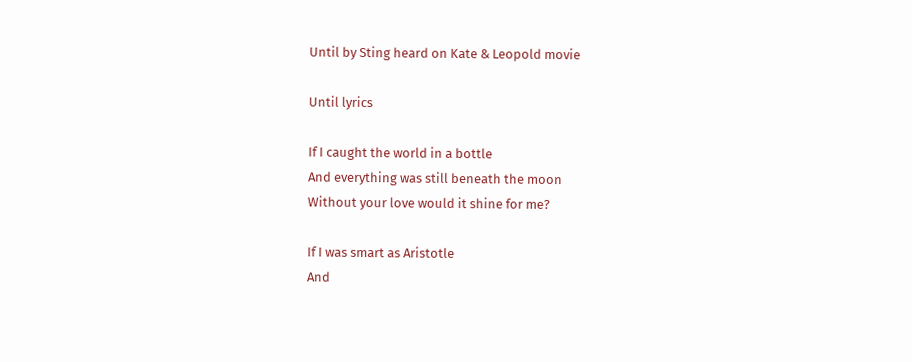Until by Sting heard on Kate & Leopold movie

Until lyrics

If I caught the world in a bottle
And everything was still beneath the moon
Without your love would it shine for me?

If I was smart as Aristotle
And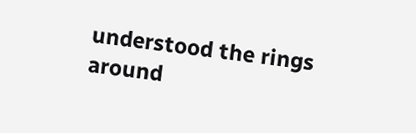understood the rings around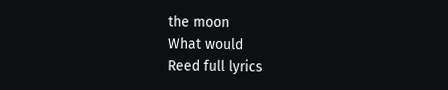the moon
What would
Reed full lyrics